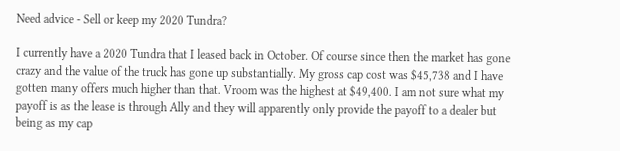Need advice - Sell or keep my 2020 Tundra?

I currently have a 2020 Tundra that I leased back in October. Of course since then the market has gone crazy and the value of the truck has gone up substantially. My gross cap cost was $45,738 and I have gotten many offers much higher than that. Vroom was the highest at $49,400. I am not sure what my payoff is as the lease is through Ally and they will apparently only provide the payoff to a dealer but being as my cap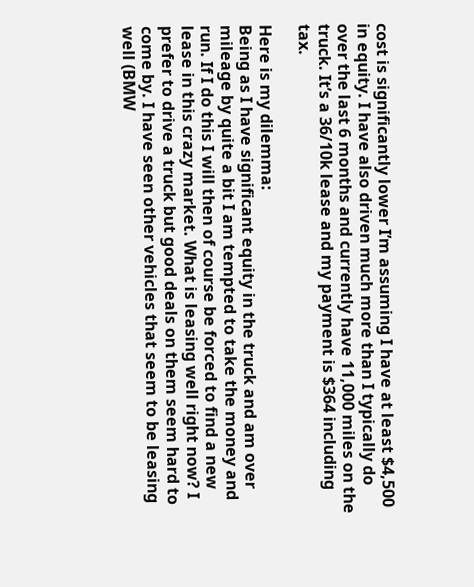cost is significantly lower I’m assuming I have at least $4,500 in equity. I have also driven much more than I typically do over the last 6 months and currently have 11,000 miles on the truck. It’s a 36/10k lease and my payment is $364 including tax.

Here is my dilemma:
Being as I have significant equity in the truck and am over mileage by quite a bit I am tempted to take the money and run. If I do this I will then of course be forced to find a new lease in this crazy market. What is leasing well right now? I prefer to drive a truck but good deals on them seem hard to come by. I have seen other vehicles that seem to be leasing well (BMW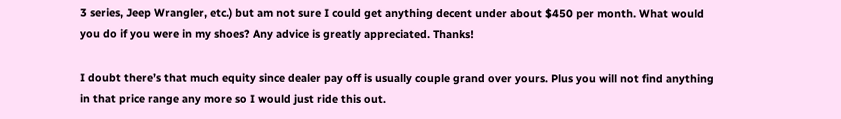3 series, Jeep Wrangler, etc.) but am not sure I could get anything decent under about $450 per month. What would you do if you were in my shoes? Any advice is greatly appreciated. Thanks!

I doubt there’s that much equity since dealer pay off is usually couple grand over yours. Plus you will not find anything in that price range any more so I would just ride this out.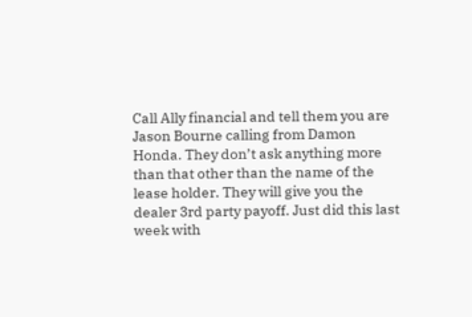Call Ally financial and tell them you are Jason Bourne calling from Damon Honda. They don’t ask anything more than that other than the name of the lease holder. They will give you the dealer 3rd party payoff. Just did this last week with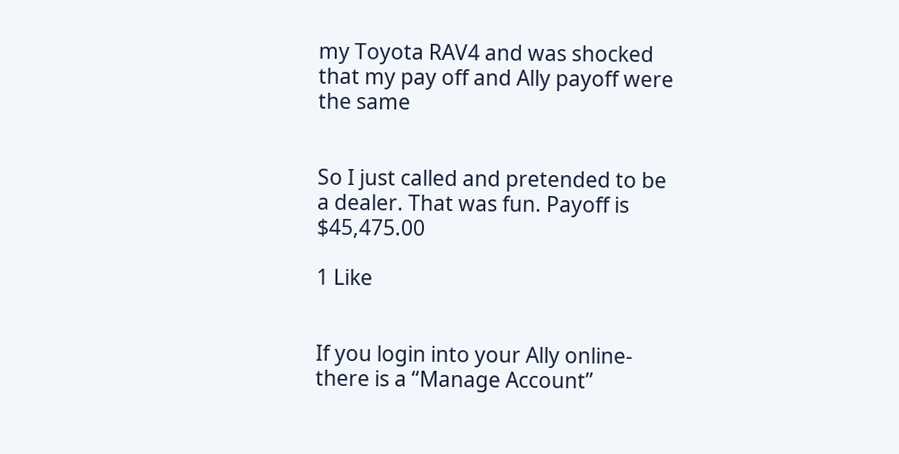my Toyota RAV4 and was shocked that my pay off and Ally payoff were the same


So I just called and pretended to be a dealer. That was fun. Payoff is $45,475.00

1 Like


If you login into your Ally online-there is a “Manage Account”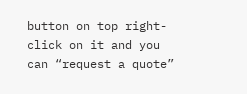button on top right-click on it and you can “request a quote”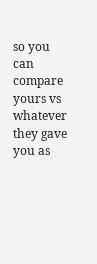so you can compare yours vs whatever they gave you as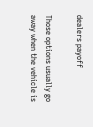dealers payoff

Those options usually go away when the vehicle is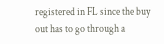registered in FL since the buy out has to go through a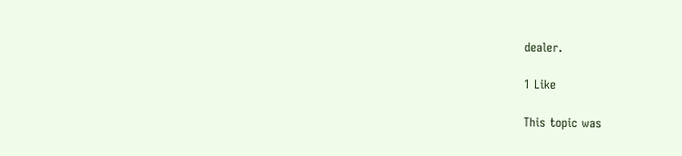dealer.

1 Like

This topic was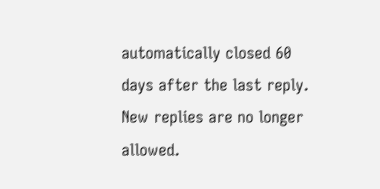automatically closed 60 days after the last reply. New replies are no longer allowed.